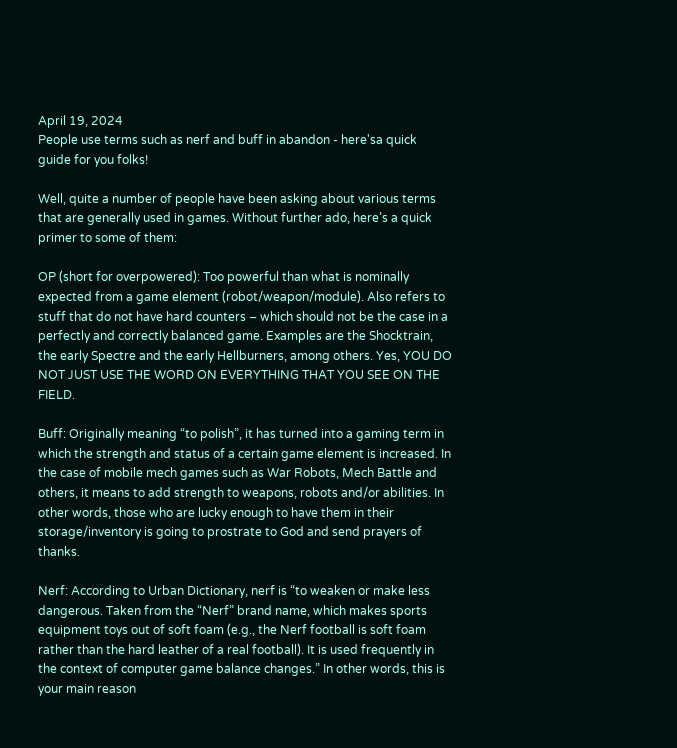April 19, 2024
People use terms such as nerf and buff in abandon - here'sa quick guide for you folks!

Well, quite a number of people have been asking about various terms that are generally used in games. Without further ado, here’s a quick primer to some of them:

OP (short for overpowered): Too powerful than what is nominally expected from a game element (robot/weapon/module). Also refers to stuff that do not have hard counters – which should not be the case in a perfectly and correctly balanced game. Examples are the Shocktrain, the early Spectre and the early Hellburners, among others. Yes, YOU DO NOT JUST USE THE WORD ON EVERYTHING THAT YOU SEE ON THE FIELD.

Buff: Originally meaning “to polish”, it has turned into a gaming term in which the strength and status of a certain game element is increased. In the case of mobile mech games such as War Robots, Mech Battle and others, it means to add strength to weapons, robots and/or abilities. In other words, those who are lucky enough to have them in their storage/inventory is going to prostrate to God and send prayers of thanks.

Nerf: According to Urban Dictionary, nerf is “to weaken or make less dangerous. Taken from the “Nerf” brand name, which makes sports equipment toys out of soft foam (e.g., the Nerf football is soft foam rather than the hard leather of a real football). It is used frequently in the context of computer game balance changes.” In other words, this is your main reason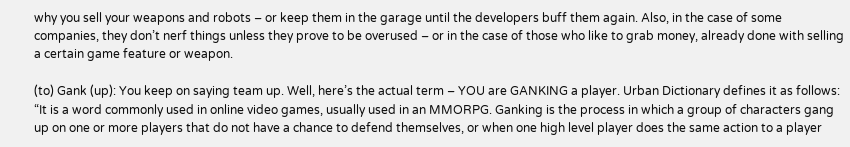why you sell your weapons and robots – or keep them in the garage until the developers buff them again. Also, in the case of some companies, they don’t nerf things unless they prove to be overused – or in the case of those who like to grab money, already done with selling a certain game feature or weapon.

(to) Gank (up): You keep on saying team up. Well, here’s the actual term – YOU are GANKING a player. Urban Dictionary defines it as follows: “It is a word commonly used in online video games, usually used in an MMORPG. Ganking is the process in which a group of characters gang up on one or more players that do not have a chance to defend themselves, or when one high level player does the same action to a player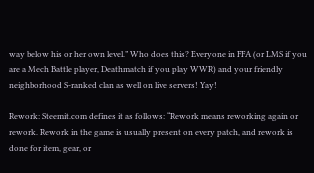way below his or her own level.” Who does this? Everyone in FFA (or LMS if you are a Mech Battle player, Deathmatch if you play WWR) and your friendly neighborhood S-ranked clan as well on live servers! Yay!

Rework: Steemit.com defines it as follows: “Rework means reworking again or rework. Rework in the game is usually present on every patch, and rework is done for item, gear, or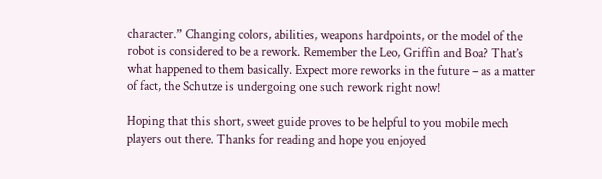character.” Changing colors, abilities, weapons hardpoints, or the model of the robot is considered to be a rework. Remember the Leo, Griffin and Boa? That’s what happened to them basically. Expect more reworks in the future – as a matter of fact, the Schutze is undergoing one such rework right now!

Hoping that this short, sweet guide proves to be helpful to you mobile mech players out there. Thanks for reading and hope you enjoyed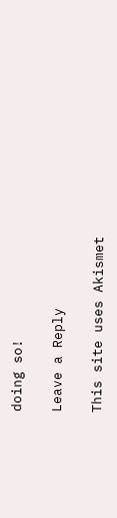doing so!

Leave a Reply

This site uses Akismet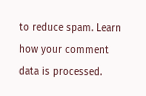to reduce spam. Learn how your comment data is processed.